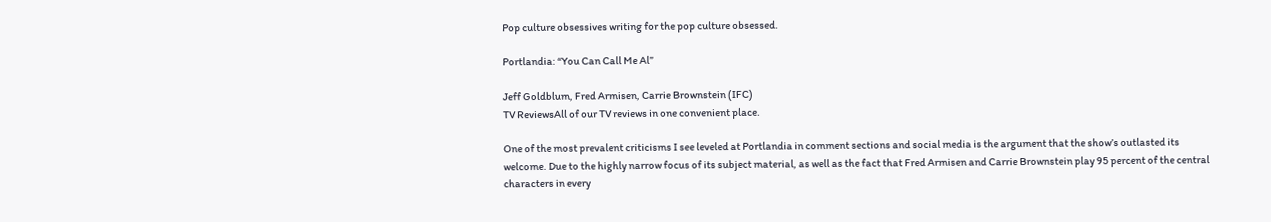Pop culture obsessives writing for the pop culture obsessed.

Portlandia: “You Can Call Me Al”

Jeff Goldblum, Fred Armisen, Carrie Brownstein (IFC)
TV ReviewsAll of our TV reviews in one convenient place.

One of the most prevalent criticisms I see leveled at Portlandia in comment sections and social media is the argument that the show’s outlasted its welcome. Due to the highly narrow focus of its subject material, as well as the fact that Fred Armisen and Carrie Brownstein play 95 percent of the central characters in every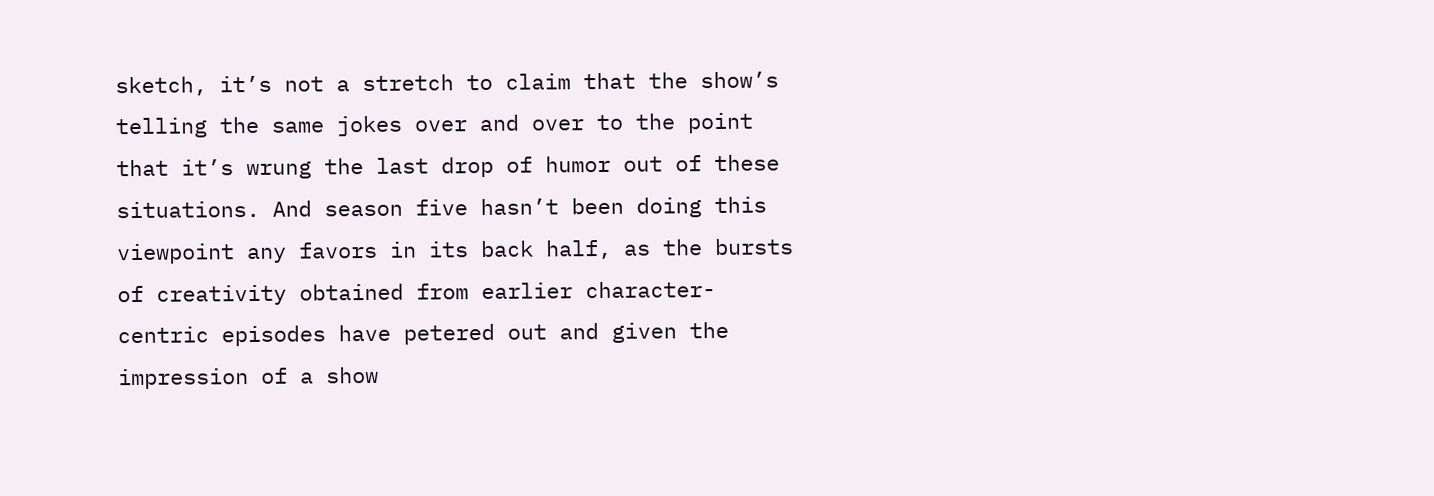sketch, it’s not a stretch to claim that the show’s telling the same jokes over and over to the point that it’s wrung the last drop of humor out of these situations. And season five hasn’t been doing this viewpoint any favors in its back half, as the bursts of creativity obtained from earlier character-centric episodes have petered out and given the impression of a show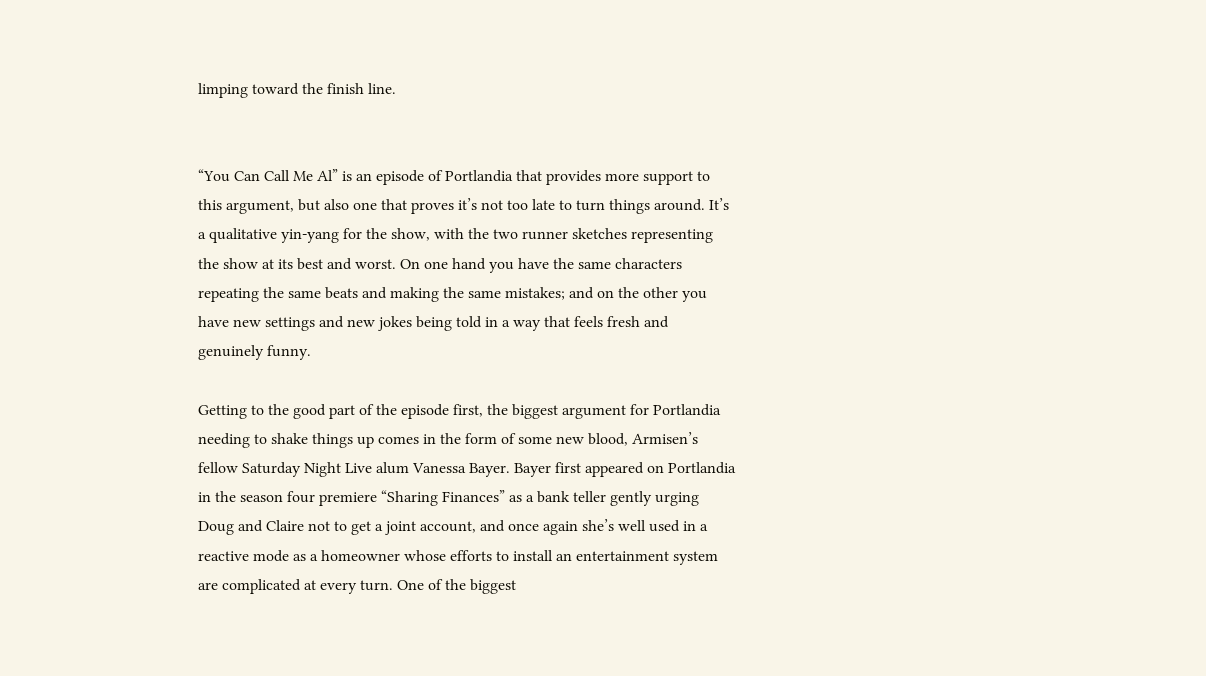limping toward the finish line.


“You Can Call Me Al” is an episode of Portlandia that provides more support to this argument, but also one that proves it’s not too late to turn things around. It’s a qualitative yin-yang for the show, with the two runner sketches representing the show at its best and worst. On one hand you have the same characters repeating the same beats and making the same mistakes; and on the other you have new settings and new jokes being told in a way that feels fresh and genuinely funny.

Getting to the good part of the episode first, the biggest argument for Portlandia needing to shake things up comes in the form of some new blood, Armisen’s fellow Saturday Night Live alum Vanessa Bayer. Bayer first appeared on Portlandia in the season four premiere “Sharing Finances” as a bank teller gently urging Doug and Claire not to get a joint account, and once again she’s well used in a reactive mode as a homeowner whose efforts to install an entertainment system are complicated at every turn. One of the biggest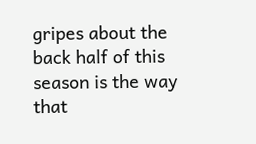gripes about the back half of this season is the way that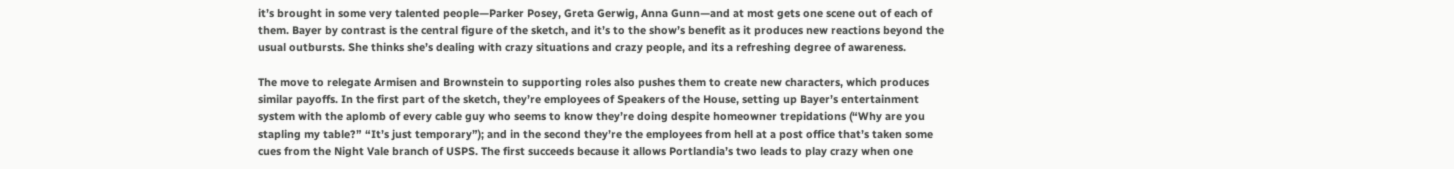it’s brought in some very talented people—Parker Posey, Greta Gerwig, Anna Gunn—and at most gets one scene out of each of them. Bayer by contrast is the central figure of the sketch, and it’s to the show’s benefit as it produces new reactions beyond the usual outbursts. She thinks she’s dealing with crazy situations and crazy people, and its a refreshing degree of awareness.

The move to relegate Armisen and Brownstein to supporting roles also pushes them to create new characters, which produces similar payoffs. In the first part of the sketch, they’re employees of Speakers of the House, setting up Bayer’s entertainment system with the aplomb of every cable guy who seems to know they’re doing despite homeowner trepidations (“Why are you stapling my table?” “It’s just temporary”); and in the second they’re the employees from hell at a post office that’s taken some cues from the Night Vale branch of USPS. The first succeeds because it allows Portlandia’s two leads to play crazy when one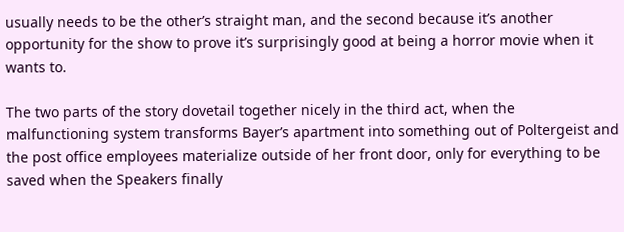usually needs to be the other’s straight man, and the second because it’s another opportunity for the show to prove it’s surprisingly good at being a horror movie when it wants to.

The two parts of the story dovetail together nicely in the third act, when the malfunctioning system transforms Bayer’s apartment into something out of Poltergeist and the post office employees materialize outside of her front door, only for everything to be saved when the Speakers finally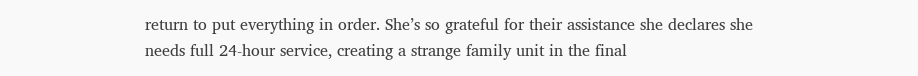return to put everything in order. She’s so grateful for their assistance she declares she needs full 24-hour service, creating a strange family unit in the final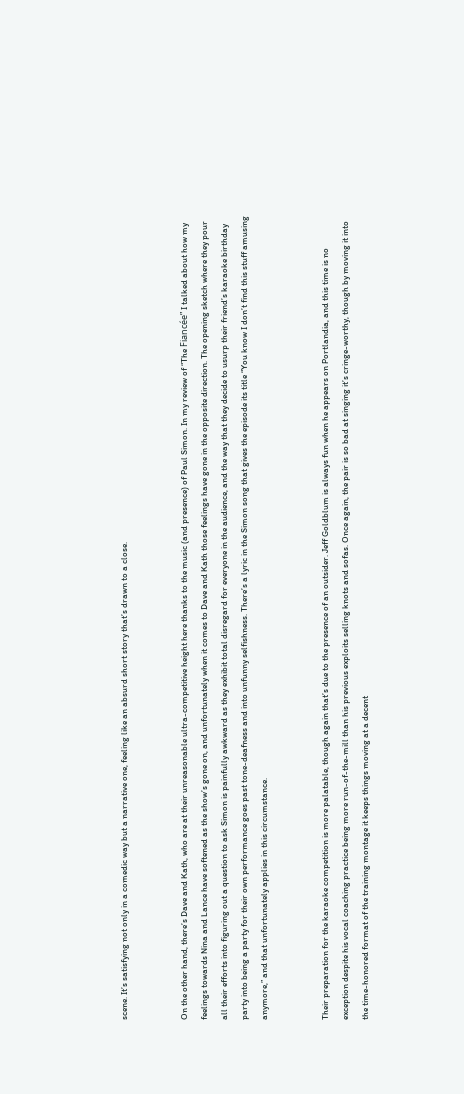scene. It’s satisfying not only in a comedic way but a narrative one, feeling like an absurd short story that’s drawn to a close.


On the other hand, there’s Dave and Kath, who are at their unreasonable ultra-competitive height here thanks to the music (and presence) of Paul Simon. In my review of “The Fiancée” I talked about how my feelings towards Nina and Lance have softened as the show’s gone on, and unfortunately when it comes to Dave and Kath those feelings have gone in the opposite direction. The opening sketch where they pour all their efforts into figuring out a question to ask Simon is painfully awkward as they exhibit total disregard for everyone in the audience, and the way that they decide to usurp their friend’s karaoke birthday party into being a party for their own performance goes past tone-deafness and into unfunny selfishness. There’s a lyric in the Simon song that gives the episode its title “You know I don’t find this stuff amusing anymore,” and that unfortunately applies in this circumstance.


Their preparation for the karaoke competition is more palatable, though again that’s due to the presence of an outsider. Jeff Goldblum is always fun when he appears on Portlandia, and this time is no exception despite his vocal coaching practice being more run-of-the-mill than his previous exploits selling knots and sofas. Once again, the pair is so bad at singing it’s cringe-worthy, though by moving it into the time-honored format of the training montage it keeps things moving at a decent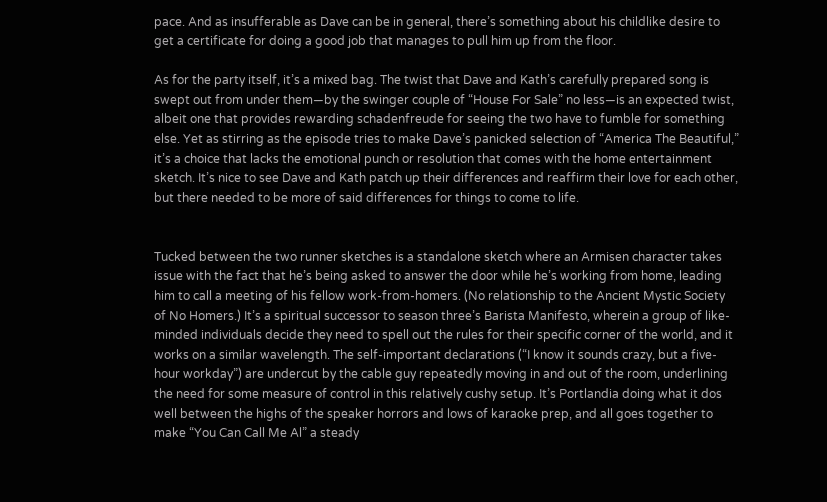pace. And as insufferable as Dave can be in general, there’s something about his childlike desire to get a certificate for doing a good job that manages to pull him up from the floor.

As for the party itself, it’s a mixed bag. The twist that Dave and Kath’s carefully prepared song is swept out from under them—by the swinger couple of “House For Sale” no less—is an expected twist, albeit one that provides rewarding schadenfreude for seeing the two have to fumble for something else. Yet as stirring as the episode tries to make Dave’s panicked selection of “America The Beautiful,” it’s a choice that lacks the emotional punch or resolution that comes with the home entertainment sketch. It’s nice to see Dave and Kath patch up their differences and reaffirm their love for each other, but there needed to be more of said differences for things to come to life.


Tucked between the two runner sketches is a standalone sketch where an Armisen character takes issue with the fact that he’s being asked to answer the door while he’s working from home, leading him to call a meeting of his fellow work-from-homers. (No relationship to the Ancient Mystic Society of No Homers.) It’s a spiritual successor to season three’s Barista Manifesto, wherein a group of like-minded individuals decide they need to spell out the rules for their specific corner of the world, and it works on a similar wavelength. The self-important declarations (“I know it sounds crazy, but a five-hour workday”) are undercut by the cable guy repeatedly moving in and out of the room, underlining the need for some measure of control in this relatively cushy setup. It’s Portlandia doing what it dos well between the highs of the speaker horrors and lows of karaoke prep, and all goes together to make “You Can Call Me Al” a steady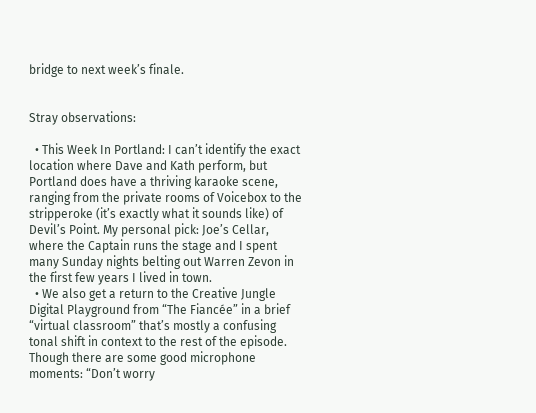bridge to next week’s finale.


Stray observations:

  • This Week In Portland: I can’t identify the exact location where Dave and Kath perform, but Portland does have a thriving karaoke scene, ranging from the private rooms of Voicebox to the stripperoke (it’s exactly what it sounds like) of Devil’s Point. My personal pick: Joe’s Cellar, where the Captain runs the stage and I spent many Sunday nights belting out Warren Zevon in the first few years I lived in town.
  • We also get a return to the Creative Jungle Digital Playground from “The Fiancée” in a brief “virtual classroom” that’s mostly a confusing tonal shift in context to the rest of the episode. Though there are some good microphone moments: “Don’t worry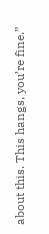about this. This hangs, you’re fine.”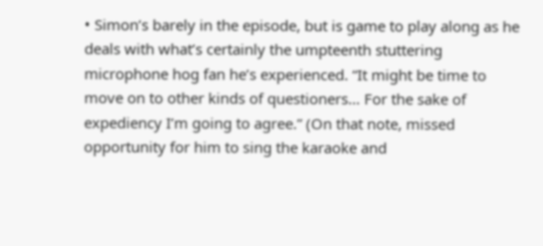• Simon’s barely in the episode, but is game to play along as he deals with what’s certainly the umpteenth stuttering microphone hog fan he’s experienced. “It might be time to move on to other kinds of questioners… For the sake of expediency I’m going to agree.” (On that note, missed opportunity for him to sing the karaoke and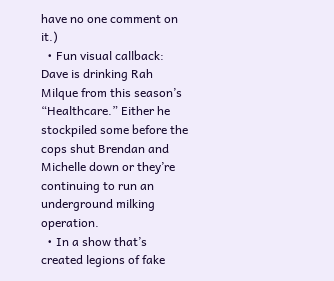have no one comment on it.)
  • Fun visual callback: Dave is drinking Rah Milque from this season’s “Healthcare.” Either he stockpiled some before the cops shut Brendan and Michelle down or they’re continuing to run an underground milking operation.
  • In a show that’s created legions of fake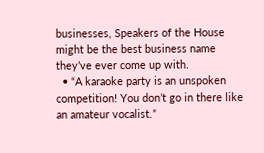businesses, Speakers of the House might be the best business name they’ve ever come up with.
  • “A karaoke party is an unspoken competition! You don’t go in there like an amateur vocalist.”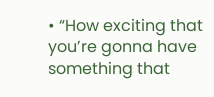• “How exciting that you’re gonna have something that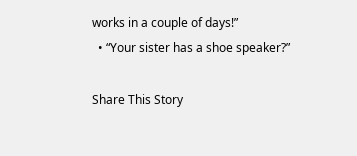works in a couple of days!”
  • “Your sister has a shoe speaker?”

Share This Story